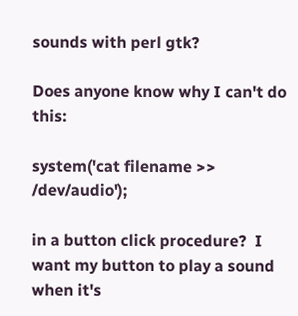sounds with perl gtk?

Does anyone know why I can't do this:

system('cat filename >> /dev/audio');

in a button click procedure?  I want my button to play a sound when it's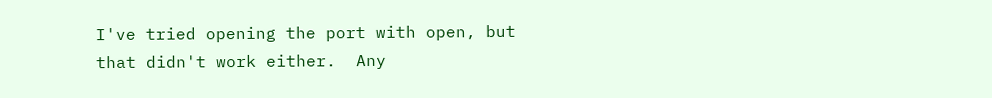I've tried opening the port with open, but that didn't work either.  Any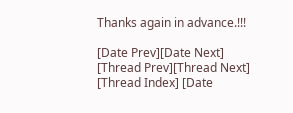Thanks again in advance.!!!

[Date Prev][Date Next]   [Thread Prev][Thread Next]   [Thread Index] [Date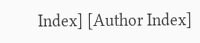Index] [Author Index]